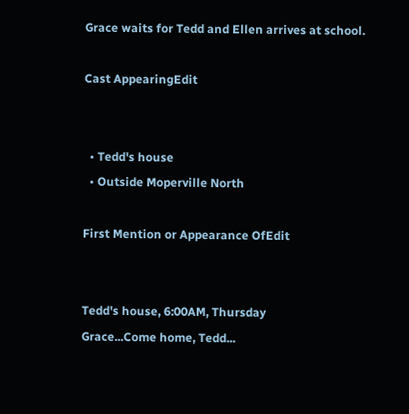Grace waits for Tedd and Ellen arrives at school.

Cast AppearingEdit


  • Tedd's house
  • Outside Moperville North

First Mention or Appearance OfEdit


Tedd's house, 6:00AM, Thursday
Grace...Come home, Tedd...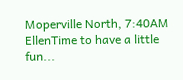Moperville North, 7:40AM
EllenTime to have a little fun...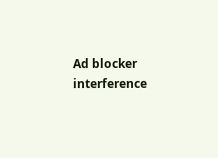Ad blocker interference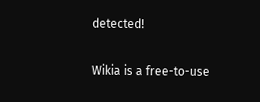detected!

Wikia is a free-to-use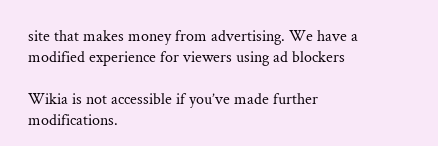site that makes money from advertising. We have a modified experience for viewers using ad blockers

Wikia is not accessible if you’ve made further modifications.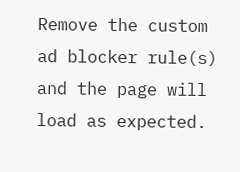Remove the custom ad blocker rule(s) and the page will load as expected.